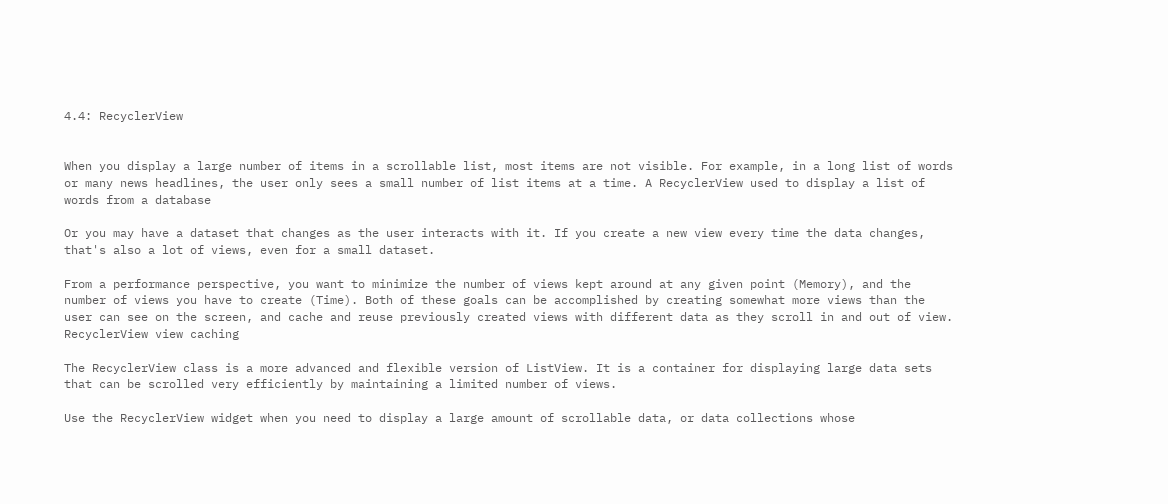4.4: RecyclerView


When you display a large number of items in a scrollable list, most items are not visible. For example, in a long list of words or many news headlines, the user only sees a small number of list items at a time. A RecyclerView used to display a list of words from a database

Or you may have a dataset that changes as the user interacts with it. If you create a new view every time the data changes, that's also a lot of views, even for a small dataset.

From a performance perspective, you want to minimize the number of views kept around at any given point (Memory), and the number of views you have to create (Time). Both of these goals can be accomplished by creating somewhat more views than the user can see on the screen, and cache and reuse previously created views with different data as they scroll in and out of view. RecyclerView view caching

The RecyclerView class is a more advanced and flexible version of ListView. It is a container for displaying large data sets that can be scrolled very efficiently by maintaining a limited number of views.

Use the RecyclerView widget when you need to display a large amount of scrollable data, or data collections whose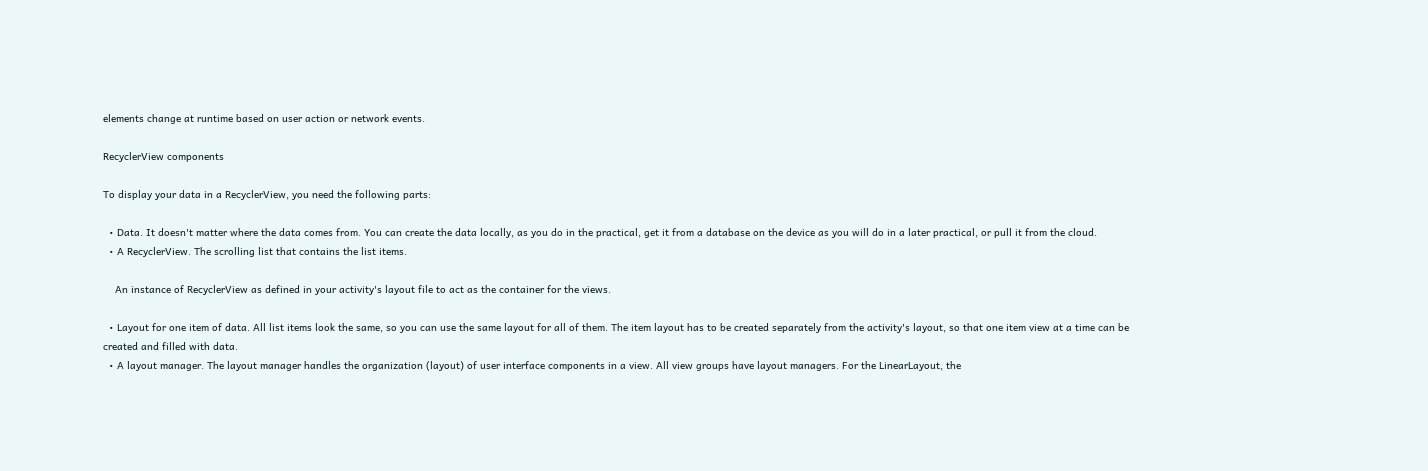elements change at runtime based on user action or network events.

RecyclerView components

To display your data in a RecyclerView, you need the following parts:

  • Data. It doesn't matter where the data comes from. You can create the data locally, as you do in the practical, get it from a database on the device as you will do in a later practical, or pull it from the cloud.
  • A RecyclerView. The scrolling list that contains the list items.

    An instance of RecyclerView as defined in your activity's layout file to act as the container for the views.

  • Layout for one item of data. All list items look the same, so you can use the same layout for all of them. The item layout has to be created separately from the activity's layout, so that one item view at a time can be created and filled with data.
  • A layout manager. The layout manager handles the organization (layout) of user interface components in a view. All view groups have layout managers. For the LinearLayout, the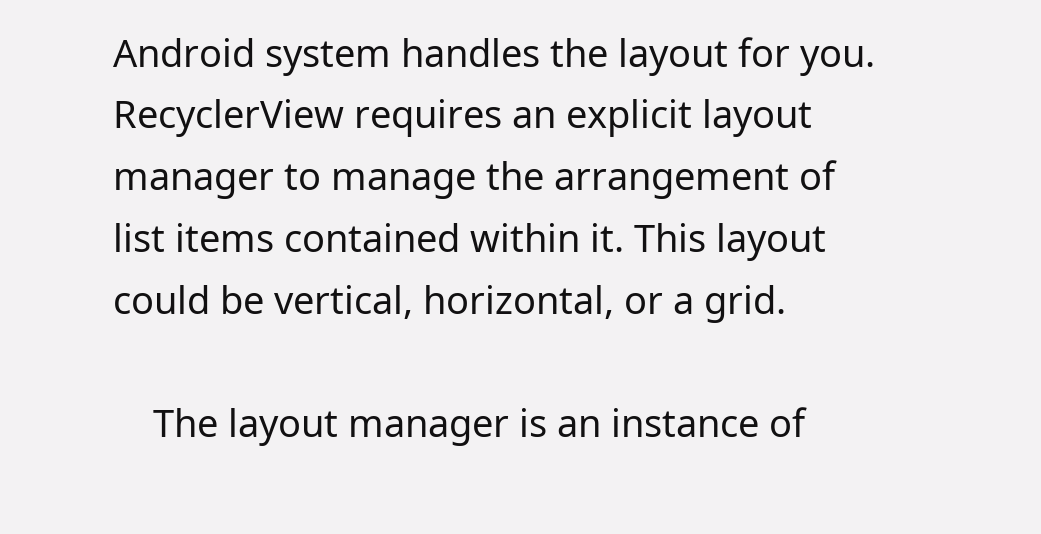Android system handles the layout for you. RecyclerView requires an explicit layout manager to manage the arrangement of list items contained within it. This layout could be vertical, horizontal, or a grid.

    The layout manager is an instance of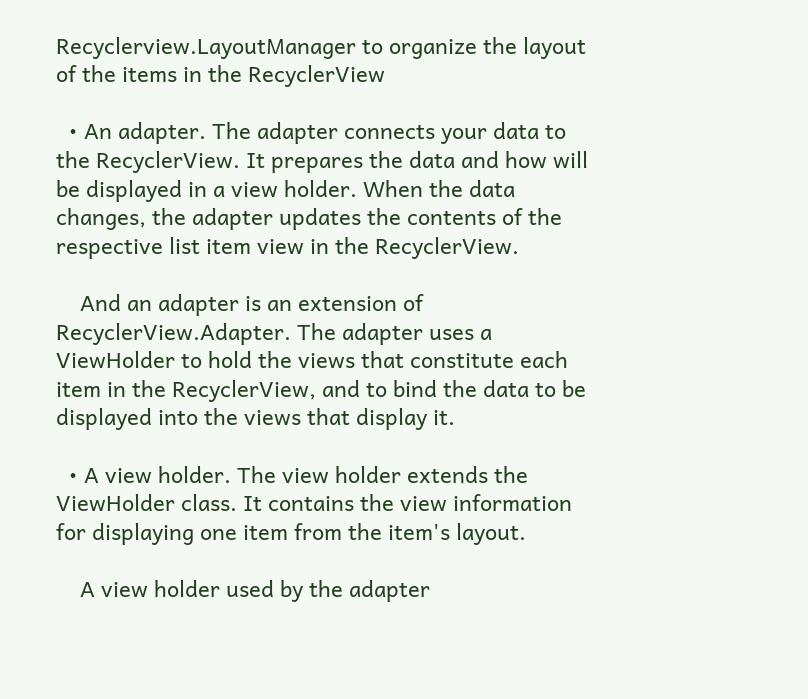Recyclerview.LayoutManager to organize the layout of the items in the RecyclerView

  • An adapter. The adapter connects your data to the RecyclerView. It prepares the data and how will be displayed in a view holder. When the data changes, the adapter updates the contents of the respective list item view in the RecyclerView.

    And an adapter is an extension of RecyclerView.Adapter. The adapter uses a ViewHolder to hold the views that constitute each item in the RecyclerView, and to bind the data to be displayed into the views that display it.

  • A view holder. The view holder extends the ViewHolder class. It contains the view information for displaying one item from the item's layout.

    A view holder used by the adapter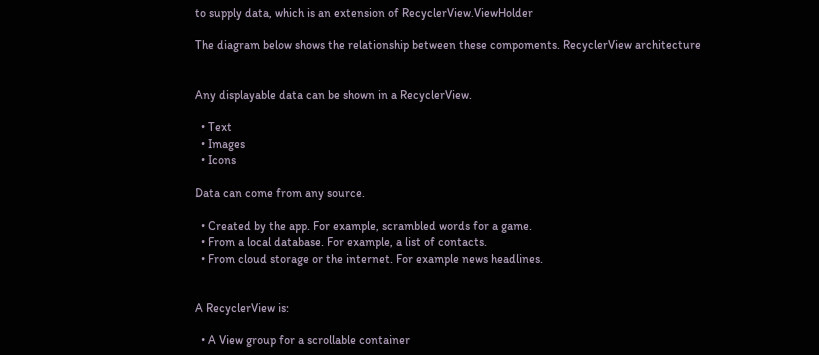to supply data, which is an extension of RecyclerView.ViewHolder

The diagram below shows the relationship between these compoments. RecyclerView architecture


Any displayable data can be shown in a RecyclerView.

  • Text
  • Images
  • Icons

Data can come from any source.

  • Created by the app. For example, scrambled words for a game.
  • From a local database. For example, a list of contacts.
  • From cloud storage or the internet. For example news headlines.


A RecyclerView is:

  • A View group for a scrollable container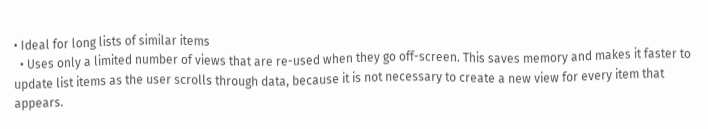• Ideal for long lists of similar items
  • Uses only a limited number of views that are re-used when they go off-screen. This saves memory and makes it faster to update list items as the user scrolls through data, because it is not necessary to create a new view for every item that appears.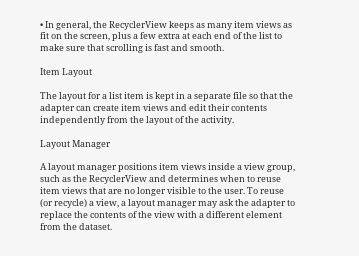• In general, the RecyclerView keeps as many item views as fit on the screen, plus a few extra at each end of the list to make sure that scrolling is fast and smooth.

Item Layout

The layout for a list item is kept in a separate file so that the adapter can create item views and edit their contents independently from the layout of the activity.

Layout Manager

A layout manager positions item views inside a view group, such as the RecyclerView and determines when to reuse item views that are no longer visible to the user. To reuse (or recycle) a view, a layout manager may ask the adapter to replace the contents of the view with a different element from the dataset.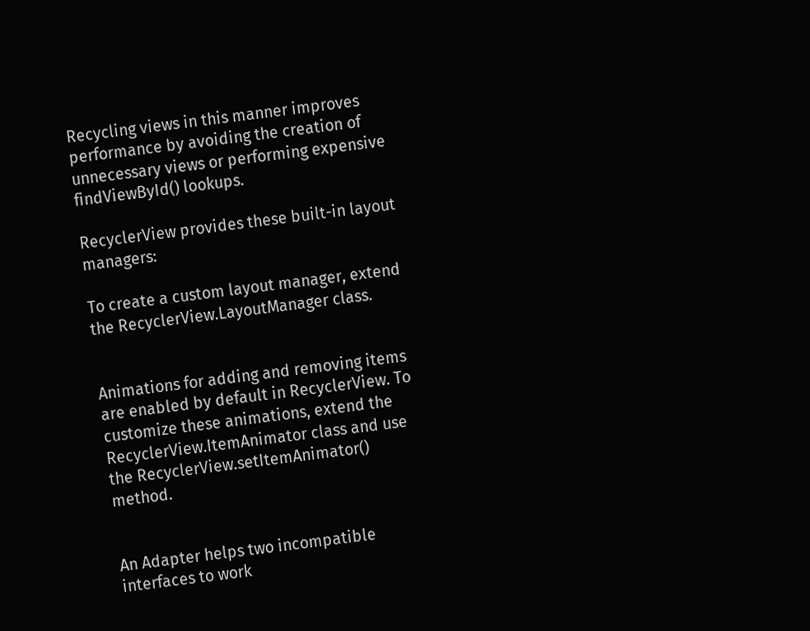Recycling views in this manner improves performance by avoiding the creation of unnecessary views or performing expensive findViewById() lookups.

RecyclerView provides these built-in layout managers:

To create a custom layout manager, extend the RecyclerView.LayoutManager class.


Animations for adding and removing items are enabled by default in RecyclerView. To customize these animations, extend the RecyclerView.ItemAnimator class and use the RecyclerView.setItemAnimator() method.


An Adapter helps two incompatible interfaces to work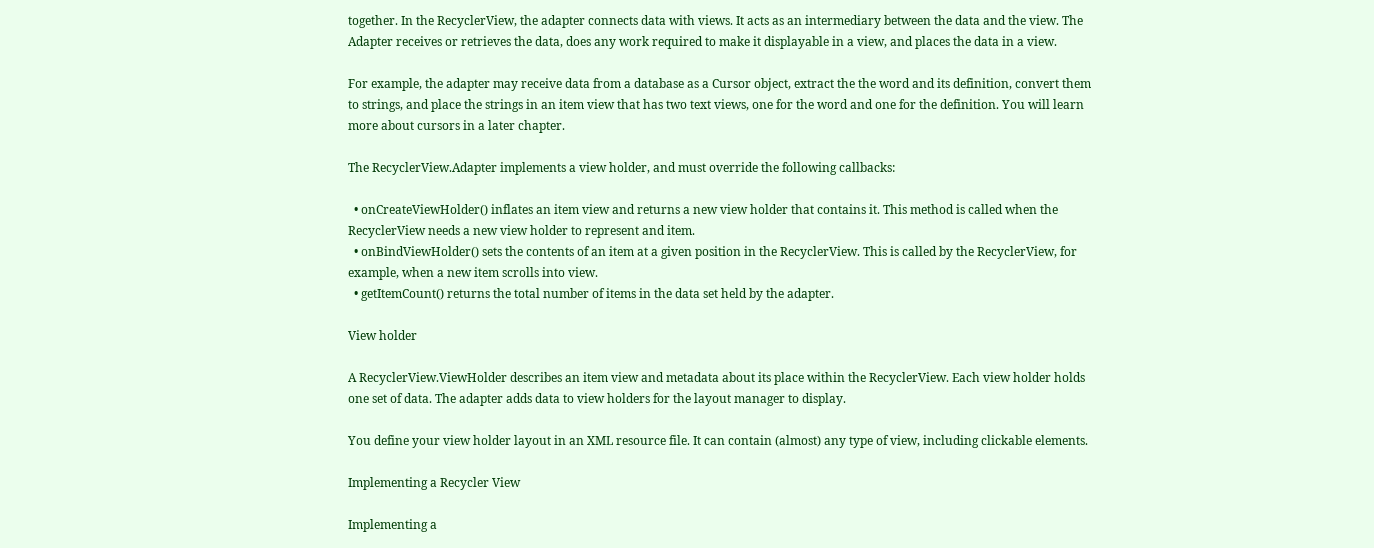together. In the RecyclerView, the adapter connects data with views. It acts as an intermediary between the data and the view. The Adapter receives or retrieves the data, does any work required to make it displayable in a view, and places the data in a view.

For example, the adapter may receive data from a database as a Cursor object, extract the the word and its definition, convert them to strings, and place the strings in an item view that has two text views, one for the word and one for the definition. You will learn more about cursors in a later chapter.

The RecyclerView.Adapter implements a view holder, and must override the following callbacks:

  • onCreateViewHolder() inflates an item view and returns a new view holder that contains it. This method is called when the RecyclerView needs a new view holder to represent and item.
  • onBindViewHolder() sets the contents of an item at a given position in the RecyclerView. This is called by the RecyclerView, for example, when a new item scrolls into view.
  • getItemCount() returns the total number of items in the data set held by the adapter.

View holder

A RecyclerView.ViewHolder describes an item view and metadata about its place within the RecyclerView. Each view holder holds one set of data. The adapter adds data to view holders for the layout manager to display.

You define your view holder layout in an XML resource file. It can contain (almost) any type of view, including clickable elements.

Implementing a Recycler View

Implementing a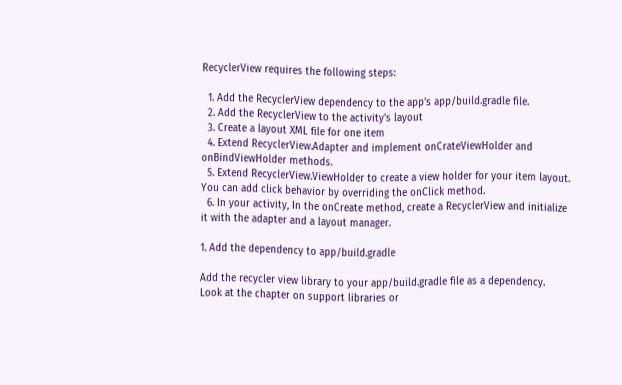RecyclerView requires the following steps:

  1. Add the RecyclerView dependency to the app's app/build.gradle file.
  2. Add the RecyclerView to the activity's layout
  3. Create a layout XML file for one item
  4. Extend RecyclerView.Adapter and implement onCrateViewHolder and onBindViewHolder methods.
  5. Extend RecyclerView.ViewHolder to create a view holder for your item layout. You can add click behavior by overriding the onClick method.
  6. In your activity, In the onCreate method, create a RecyclerView and initialize it with the adapter and a layout manager.

1. Add the dependency to app/build.gradle

Add the recycler view library to your app/build.gradle file as a dependency. Look at the chapter on support libraries or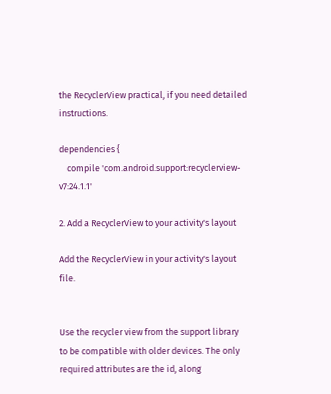the RecyclerView practical, if you need detailed instructions.

dependencies {
    compile 'com.android.support:recyclerview-v7:24.1.1'

2. Add a RecyclerView to your activity's layout

Add the RecyclerView in your activity's layout file.


Use the recycler view from the support library to be compatible with older devices. The only required attributes are the id, along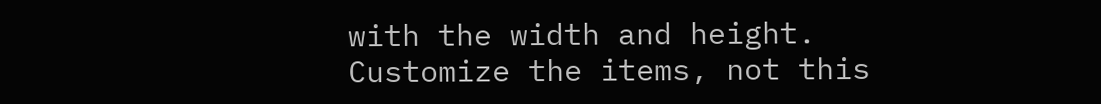with the width and height. Customize the items, not this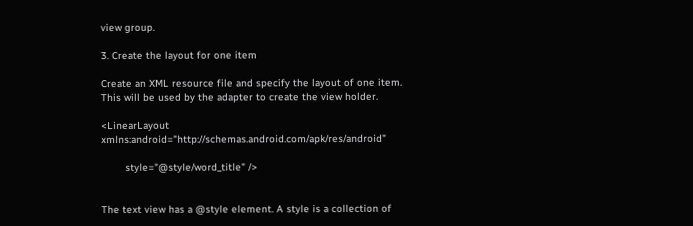view group.

3. Create the layout for one item

Create an XML resource file and specify the layout of one item. This will be used by the adapter to create the view holder.

<LinearLayout xmlns:android="http://schemas.android.com/apk/res/android"

        style="@style/word_title" />


The text view has a @style element. A style is a collection of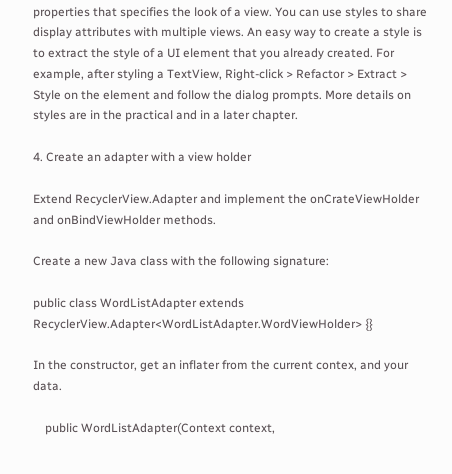properties that specifies the look of a view. You can use styles to share display attributes with multiple views. An easy way to create a style is to extract the style of a UI element that you already created. For example, after styling a TextView, Right-click > Refactor > Extract > Style on the element and follow the dialog prompts. More details on styles are in the practical and in a later chapter.

4. Create an adapter with a view holder

Extend RecyclerView.Adapter and implement the onCrateViewHolder and onBindViewHolder methods.

Create a new Java class with the following signature:

public class WordListAdapter extends RecyclerView.Adapter<WordListAdapter.WordViewHolder> {}

In the constructor, get an inflater from the current contex, and your data.

    public WordListAdapter(Context context,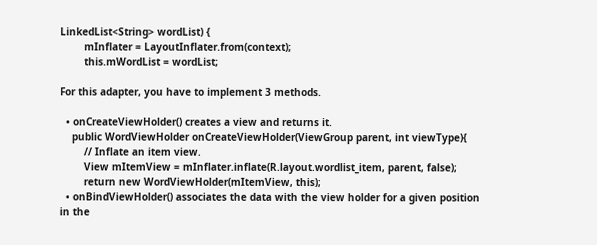LinkedList<String> wordList) {
        mInflater = LayoutInflater.from(context);
        this.mWordList = wordList;

For this adapter, you have to implement 3 methods.

  • onCreateViewHolder() creates a view and returns it.
    public WordViewHolder onCreateViewHolder(ViewGroup parent, int viewType){
        // Inflate an item view.
        View mItemView = mInflater.inflate(R.layout.wordlist_item, parent, false);
        return new WordViewHolder(mItemView, this);
  • onBindViewHolder() associates the data with the view holder for a given position in the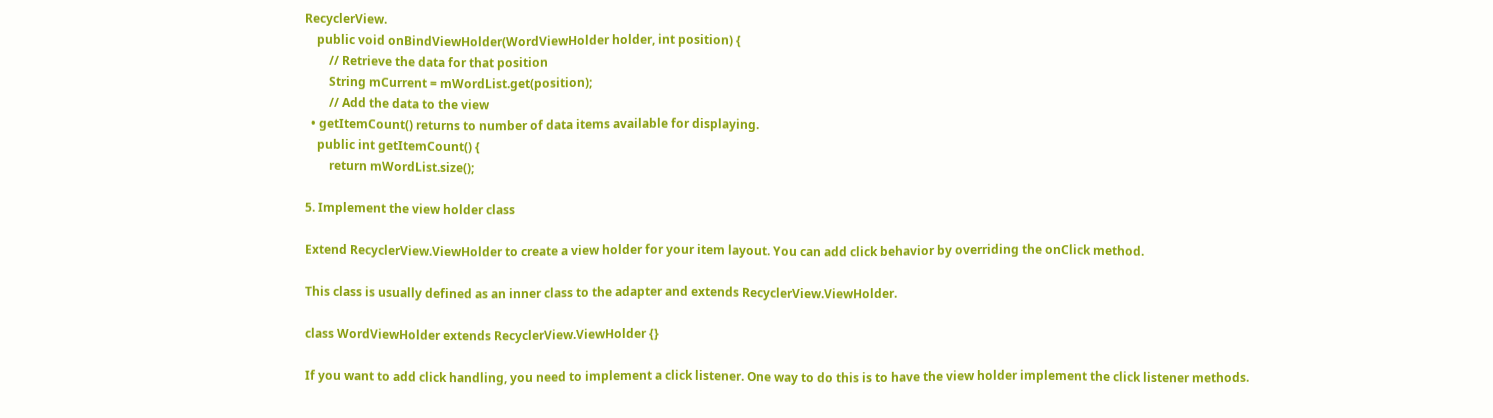RecyclerView.
    public void onBindViewHolder(WordViewHolder holder, int position) {
        // Retrieve the data for that position
        String mCurrent = mWordList.get(position);
        // Add the data to the view
  • getItemCount() returns to number of data items available for displaying.
    public int getItemCount() {
        return mWordList.size();

5. Implement the view holder class

Extend RecyclerView.ViewHolder to create a view holder for your item layout. You can add click behavior by overriding the onClick method.

This class is usually defined as an inner class to the adapter and extends RecyclerView.ViewHolder.

class WordViewHolder extends RecyclerView.ViewHolder {}

If you want to add click handling, you need to implement a click listener. One way to do this is to have the view holder implement the click listener methods.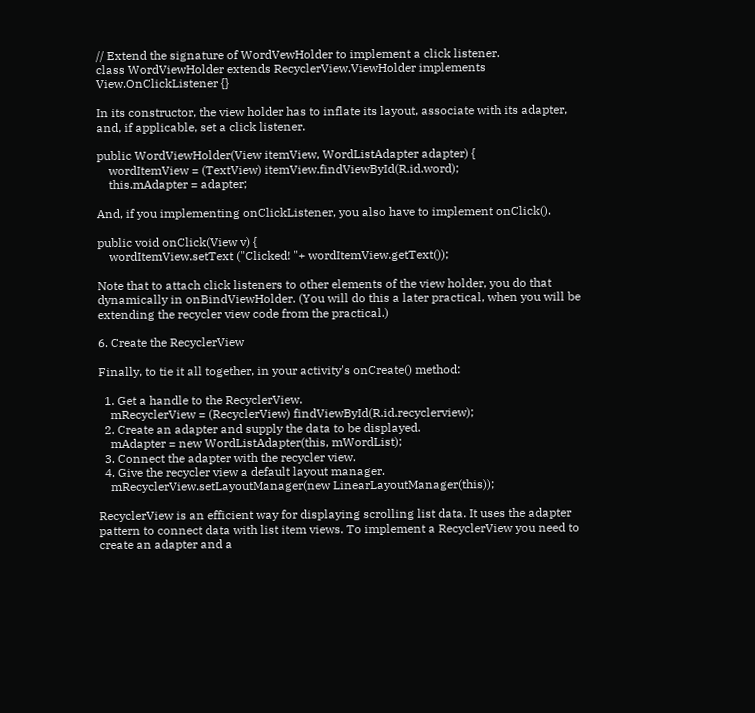// Extend the signature of WordVewHolder to implement a click listener.
class WordViewHolder extends RecyclerView.ViewHolder implements View.OnClickListener {}

In its constructor, the view holder has to inflate its layout, associate with its adapter, and, if applicable, set a click listener.

public WordViewHolder(View itemView, WordListAdapter adapter) {
    wordItemView = (TextView) itemView.findViewById(R.id.word);
    this.mAdapter = adapter;

And, if you implementing onClickListener, you also have to implement onClick().

public void onClick(View v) {
    wordItemView.setText ("Clicked! "+ wordItemView.getText());

Note that to attach click listeners to other elements of the view holder, you do that dynamically in onBindViewHolder. (You will do this a later practical, when you will be extending the recycler view code from the practical.)

6. Create the RecyclerView

Finally, to tie it all together, in your activity's onCreate() method:

  1. Get a handle to the RecyclerView.
    mRecyclerView = (RecyclerView) findViewById(R.id.recyclerview);
  2. Create an adapter and supply the data to be displayed.
    mAdapter = new WordListAdapter(this, mWordList);
  3. Connect the adapter with the recycler view.
  4. Give the recycler view a default layout manager.
    mRecyclerView.setLayoutManager(new LinearLayoutManager(this));

RecyclerView is an efficient way for displaying scrolling list data. It uses the adapter pattern to connect data with list item views. To implement a RecyclerView you need to create an adapter and a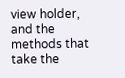view holder, and the methods that take the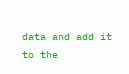data and add it to the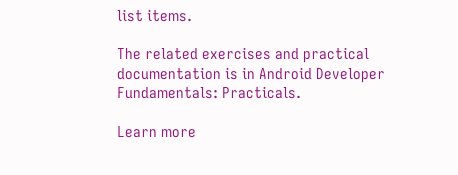list items.

The related exercises and practical documentation is in Android Developer Fundamentals: Practicals.

Learn more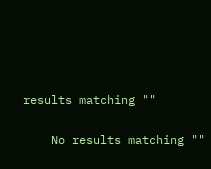results matching ""

    No results matching ""